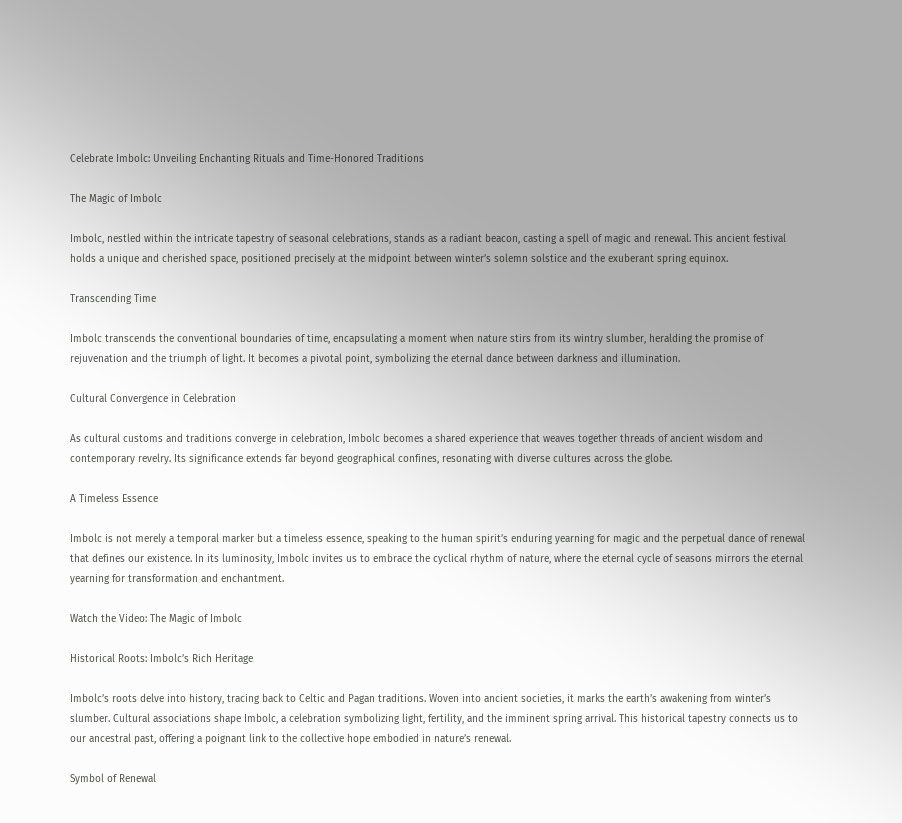Celebrate Imbolc: Unveiling Enchanting Rituals and Time-Honored Traditions

The Magic of Imbolc

Imbolc, nestled within the intricate tapestry of seasonal celebrations, stands as a radiant beacon, casting a spell of magic and renewal. This ancient festival holds a unique and cherished space, positioned precisely at the midpoint between winter’s solemn solstice and the exuberant spring equinox.

Transcending Time

Imbolc transcends the conventional boundaries of time, encapsulating a moment when nature stirs from its wintry slumber, heralding the promise of rejuvenation and the triumph of light. It becomes a pivotal point, symbolizing the eternal dance between darkness and illumination.

Cultural Convergence in Celebration

As cultural customs and traditions converge in celebration, Imbolc becomes a shared experience that weaves together threads of ancient wisdom and contemporary revelry. Its significance extends far beyond geographical confines, resonating with diverse cultures across the globe.

A Timeless Essence

Imbolc is not merely a temporal marker but a timeless essence, speaking to the human spirit’s enduring yearning for magic and the perpetual dance of renewal that defines our existence. In its luminosity, Imbolc invites us to embrace the cyclical rhythm of nature, where the eternal cycle of seasons mirrors the eternal yearning for transformation and enchantment.

Watch the Video: The Magic of Imbolc

Historical Roots: Imbolc’s Rich Heritage

Imbolc’s roots delve into history, tracing back to Celtic and Pagan traditions. Woven into ancient societies, it marks the earth’s awakening from winter’s slumber. Cultural associations shape Imbolc, a celebration symbolizing light, fertility, and the imminent spring arrival. This historical tapestry connects us to our ancestral past, offering a poignant link to the collective hope embodied in nature’s renewal.

Symbol of Renewal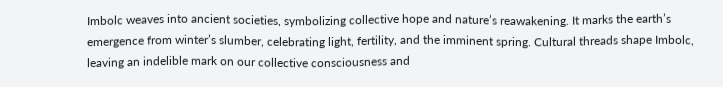Imbolc weaves into ancient societies, symbolizing collective hope and nature’s reawakening. It marks the earth’s emergence from winter’s slumber, celebrating light, fertility, and the imminent spring. Cultural threads shape Imbolc, leaving an indelible mark on our collective consciousness and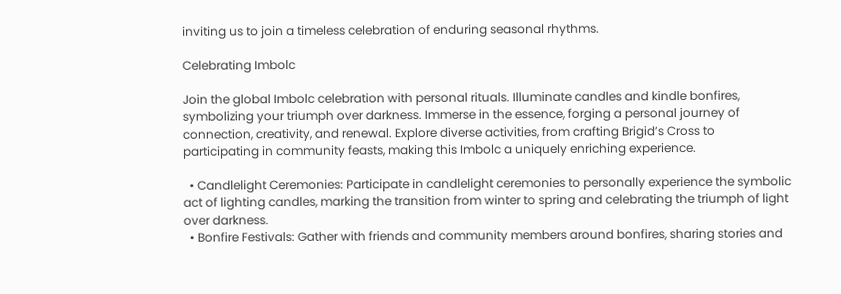inviting us to join a timeless celebration of enduring seasonal rhythms.

Celebrating Imbolc

Join the global Imbolc celebration with personal rituals. Illuminate candles and kindle bonfires, symbolizing your triumph over darkness. Immerse in the essence, forging a personal journey of connection, creativity, and renewal. Explore diverse activities, from crafting Brigid’s Cross to participating in community feasts, making this Imbolc a uniquely enriching experience.

  • Candlelight Ceremonies: Participate in candlelight ceremonies to personally experience the symbolic act of lighting candles, marking the transition from winter to spring and celebrating the triumph of light over darkness.
  • Bonfire Festivals: Gather with friends and community members around bonfires, sharing stories and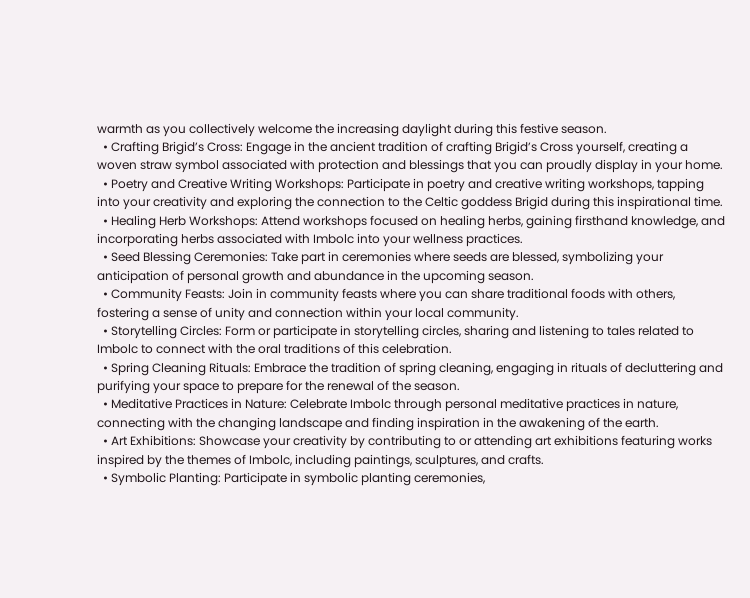warmth as you collectively welcome the increasing daylight during this festive season.
  • Crafting Brigid’s Cross: Engage in the ancient tradition of crafting Brigid’s Cross yourself, creating a woven straw symbol associated with protection and blessings that you can proudly display in your home.
  • Poetry and Creative Writing Workshops: Participate in poetry and creative writing workshops, tapping into your creativity and exploring the connection to the Celtic goddess Brigid during this inspirational time.
  • Healing Herb Workshops: Attend workshops focused on healing herbs, gaining firsthand knowledge, and incorporating herbs associated with Imbolc into your wellness practices.
  • Seed Blessing Ceremonies: Take part in ceremonies where seeds are blessed, symbolizing your anticipation of personal growth and abundance in the upcoming season.
  • Community Feasts: Join in community feasts where you can share traditional foods with others, fostering a sense of unity and connection within your local community.
  • Storytelling Circles: Form or participate in storytelling circles, sharing and listening to tales related to Imbolc to connect with the oral traditions of this celebration.
  • Spring Cleaning Rituals: Embrace the tradition of spring cleaning, engaging in rituals of decluttering and purifying your space to prepare for the renewal of the season.
  • Meditative Practices in Nature: Celebrate Imbolc through personal meditative practices in nature, connecting with the changing landscape and finding inspiration in the awakening of the earth.
  • Art Exhibitions: Showcase your creativity by contributing to or attending art exhibitions featuring works inspired by the themes of Imbolc, including paintings, sculptures, and crafts.
  • Symbolic Planting: Participate in symbolic planting ceremonies,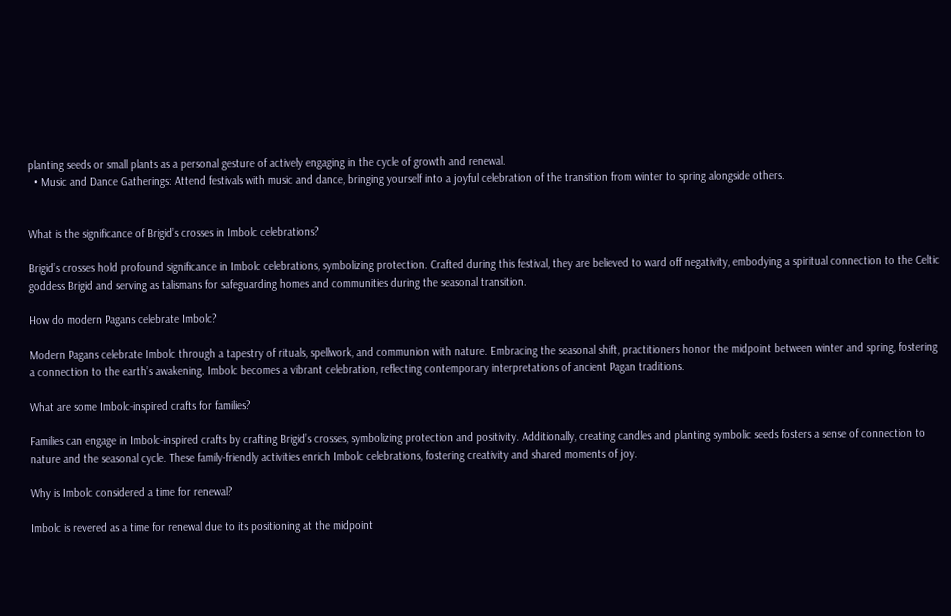planting seeds or small plants as a personal gesture of actively engaging in the cycle of growth and renewal.
  • Music and Dance Gatherings: Attend festivals with music and dance, bringing yourself into a joyful celebration of the transition from winter to spring alongside others.


What is the significance of Brigid’s crosses in Imbolc celebrations?

Brigid’s crosses hold profound significance in Imbolc celebrations, symbolizing protection. Crafted during this festival, they are believed to ward off negativity, embodying a spiritual connection to the Celtic goddess Brigid and serving as talismans for safeguarding homes and communities during the seasonal transition.

How do modern Pagans celebrate Imbolc?

Modern Pagans celebrate Imbolc through a tapestry of rituals, spellwork, and communion with nature. Embracing the seasonal shift, practitioners honor the midpoint between winter and spring, fostering a connection to the earth’s awakening. Imbolc becomes a vibrant celebration, reflecting contemporary interpretations of ancient Pagan traditions.

What are some Imbolc-inspired crafts for families?

Families can engage in Imbolc-inspired crafts by crafting Brigid’s crosses, symbolizing protection and positivity. Additionally, creating candles and planting symbolic seeds fosters a sense of connection to nature and the seasonal cycle. These family-friendly activities enrich Imbolc celebrations, fostering creativity and shared moments of joy.

Why is Imbolc considered a time for renewal?

Imbolc is revered as a time for renewal due to its positioning at the midpoint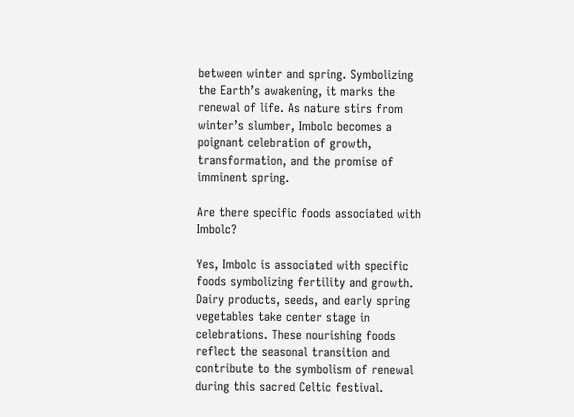between winter and spring. Symbolizing the Earth’s awakening, it marks the renewal of life. As nature stirs from winter’s slumber, Imbolc becomes a poignant celebration of growth, transformation, and the promise of imminent spring.

Are there specific foods associated with Imbolc?

Yes, Imbolc is associated with specific foods symbolizing fertility and growth. Dairy products, seeds, and early spring vegetables take center stage in celebrations. These nourishing foods reflect the seasonal transition and contribute to the symbolism of renewal during this sacred Celtic festival.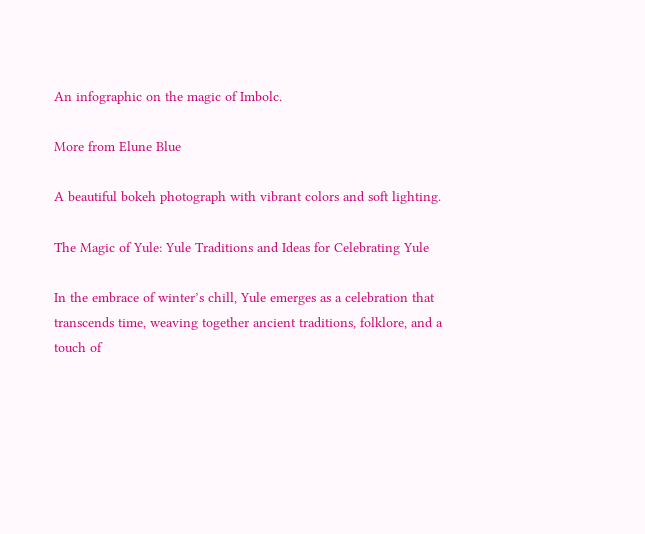An infographic on the magic of Imbolc.

More from Elune Blue

A beautiful bokeh photograph with vibrant colors and soft lighting.

The Magic of Yule: Yule Traditions and Ideas for Celebrating Yule

In the embrace of winter’s chill, Yule emerges as a celebration that transcends time, weaving together ancient traditions, folklore, and a touch of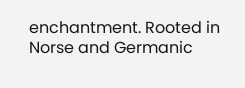enchantment. Rooted in Norse and Germanic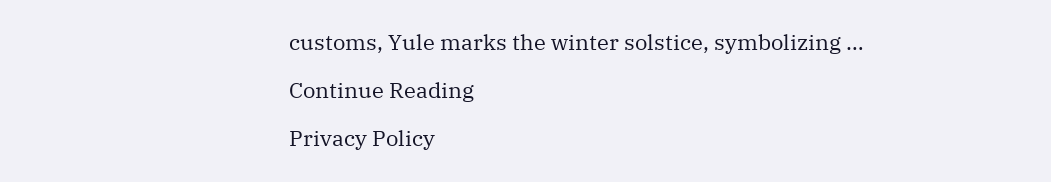customs, Yule marks the winter solstice, symbolizing …

Continue Reading

Privacy Policy